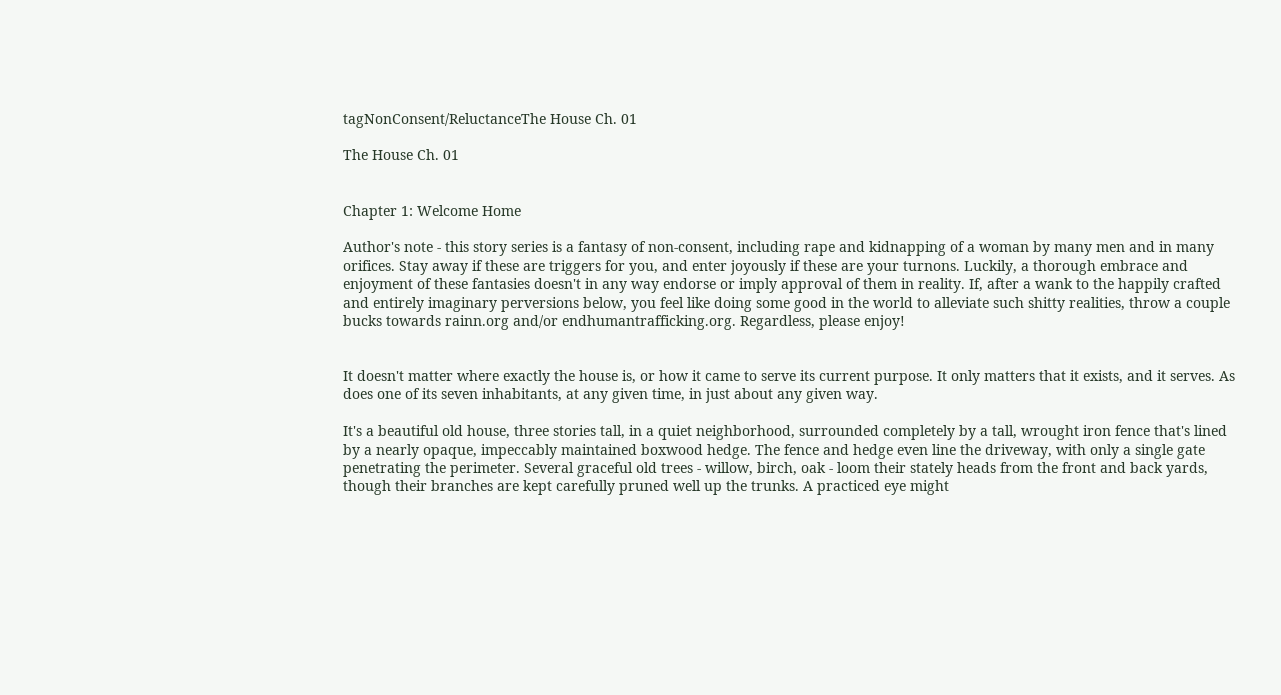tagNonConsent/ReluctanceThe House Ch. 01

The House Ch. 01


Chapter 1: Welcome Home

Author's note - this story series is a fantasy of non-consent, including rape and kidnapping of a woman by many men and in many orifices. Stay away if these are triggers for you, and enter joyously if these are your turnons. Luckily, a thorough embrace and enjoyment of these fantasies doesn't in any way endorse or imply approval of them in reality. If, after a wank to the happily crafted and entirely imaginary perversions below, you feel like doing some good in the world to alleviate such shitty realities, throw a couple bucks towards rainn.org and/or endhumantrafficking.org. Regardless, please enjoy!


It doesn't matter where exactly the house is, or how it came to serve its current purpose. It only matters that it exists, and it serves. As does one of its seven inhabitants, at any given time, in just about any given way.

It's a beautiful old house, three stories tall, in a quiet neighborhood, surrounded completely by a tall, wrought iron fence that's lined by a nearly opaque, impeccably maintained boxwood hedge. The fence and hedge even line the driveway, with only a single gate penetrating the perimeter. Several graceful old trees - willow, birch, oak - loom their stately heads from the front and back yards, though their branches are kept carefully pruned well up the trunks. A practiced eye might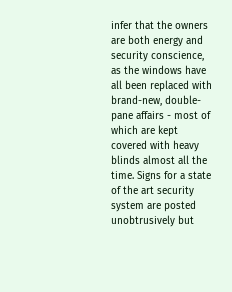infer that the owners are both energy and security conscience, as the windows have all been replaced with brand-new, double-pane affairs - most of which are kept covered with heavy blinds almost all the time. Signs for a state of the art security system are posted unobtrusively but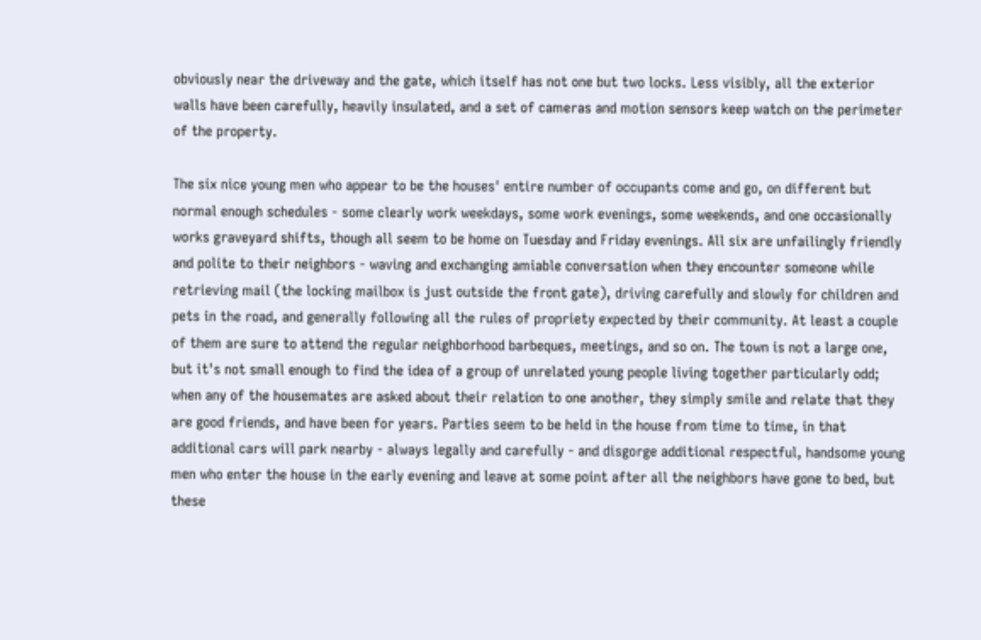obviously near the driveway and the gate, which itself has not one but two locks. Less visibly, all the exterior walls have been carefully, heavily insulated, and a set of cameras and motion sensors keep watch on the perimeter of the property.

The six nice young men who appear to be the houses' entire number of occupants come and go, on different but normal enough schedules - some clearly work weekdays, some work evenings, some weekends, and one occasionally works graveyard shifts, though all seem to be home on Tuesday and Friday evenings. All six are unfailingly friendly and polite to their neighbors - waving and exchanging amiable conversation when they encounter someone while retrieving mail (the locking mailbox is just outside the front gate), driving carefully and slowly for children and pets in the road, and generally following all the rules of propriety expected by their community. At least a couple of them are sure to attend the regular neighborhood barbeques, meetings, and so on. The town is not a large one, but it's not small enough to find the idea of a group of unrelated young people living together particularly odd; when any of the housemates are asked about their relation to one another, they simply smile and relate that they are good friends, and have been for years. Parties seem to be held in the house from time to time, in that additional cars will park nearby - always legally and carefully - and disgorge additional respectful, handsome young men who enter the house in the early evening and leave at some point after all the neighbors have gone to bed, but these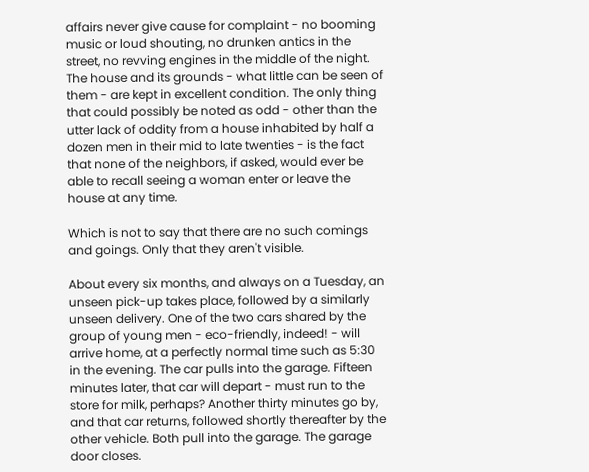affairs never give cause for complaint - no booming music or loud shouting, no drunken antics in the street, no revving engines in the middle of the night. The house and its grounds - what little can be seen of them - are kept in excellent condition. The only thing that could possibly be noted as odd - other than the utter lack of oddity from a house inhabited by half a dozen men in their mid to late twenties - is the fact that none of the neighbors, if asked, would ever be able to recall seeing a woman enter or leave the house at any time.

Which is not to say that there are no such comings and goings. Only that they aren't visible.

About every six months, and always on a Tuesday, an unseen pick-up takes place, followed by a similarly unseen delivery. One of the two cars shared by the group of young men - eco-friendly, indeed! - will arrive home, at a perfectly normal time such as 5:30 in the evening. The car pulls into the garage. Fifteen minutes later, that car will depart - must run to the store for milk, perhaps? Another thirty minutes go by, and that car returns, followed shortly thereafter by the other vehicle. Both pull into the garage. The garage door closes.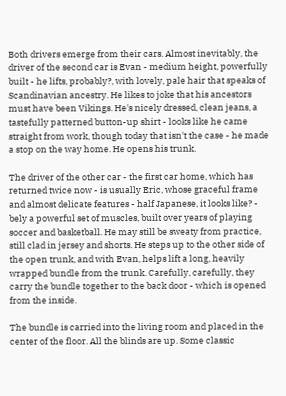Both drivers emerge from their cars. Almost inevitably, the driver of the second car is Evan - medium height, powerfully built - he lifts, probably?, with lovely, pale hair that speaks of Scandinavian ancestry. He likes to joke that his ancestors must have been Vikings. He's nicely dressed, clean jeans, a tastefully patterned button-up shirt - looks like he came straight from work, though today that isn't the case - he made a stop on the way home. He opens his trunk.

The driver of the other car - the first car home, which has returned twice now - is usually Eric, whose graceful frame and almost delicate features - half Japanese, it looks like? - bely a powerful set of muscles, built over years of playing soccer and basketball. He may still be sweaty from practice, still clad in jersey and shorts. He steps up to the other side of the open trunk, and with Evan, helps lift a long, heavily wrapped bundle from the trunk. Carefully, carefully, they carry the bundle together to the back door - which is opened from the inside.

The bundle is carried into the living room and placed in the center of the floor. All the blinds are up. Some classic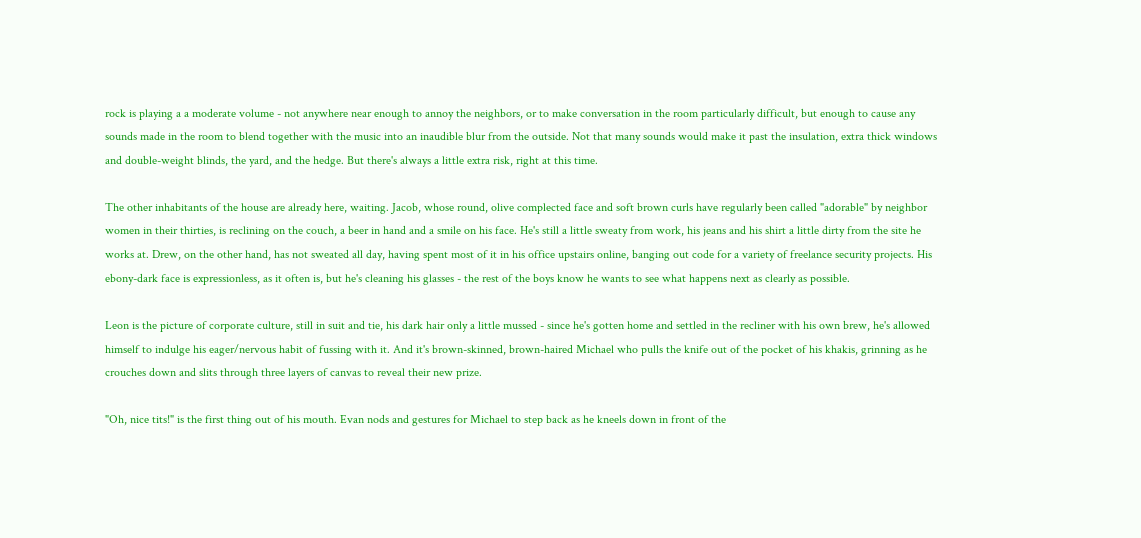rock is playing a a moderate volume - not anywhere near enough to annoy the neighbors, or to make conversation in the room particularly difficult, but enough to cause any sounds made in the room to blend together with the music into an inaudible blur from the outside. Not that many sounds would make it past the insulation, extra thick windows and double-weight blinds, the yard, and the hedge. But there's always a little extra risk, right at this time.

The other inhabitants of the house are already here, waiting. Jacob, whose round, olive complected face and soft brown curls have regularly been called "adorable" by neighbor women in their thirties, is reclining on the couch, a beer in hand and a smile on his face. He's still a little sweaty from work, his jeans and his shirt a little dirty from the site he works at. Drew, on the other hand, has not sweated all day, having spent most of it in his office upstairs online, banging out code for a variety of freelance security projects. His ebony-dark face is expressionless, as it often is, but he's cleaning his glasses - the rest of the boys know he wants to see what happens next as clearly as possible.

Leon is the picture of corporate culture, still in suit and tie, his dark hair only a little mussed - since he's gotten home and settled in the recliner with his own brew, he's allowed himself to indulge his eager/nervous habit of fussing with it. And it's brown-skinned, brown-haired Michael who pulls the knife out of the pocket of his khakis, grinning as he crouches down and slits through three layers of canvas to reveal their new prize.

"Oh, nice tits!" is the first thing out of his mouth. Evan nods and gestures for Michael to step back as he kneels down in front of the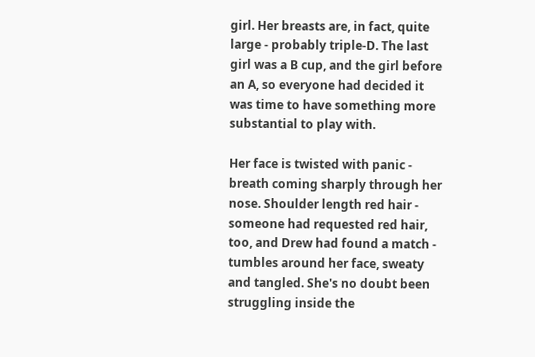girl. Her breasts are, in fact, quite large - probably triple-D. The last girl was a B cup, and the girl before an A, so everyone had decided it was time to have something more substantial to play with.

Her face is twisted with panic - breath coming sharply through her nose. Shoulder length red hair - someone had requested red hair, too, and Drew had found a match - tumbles around her face, sweaty and tangled. She's no doubt been struggling inside the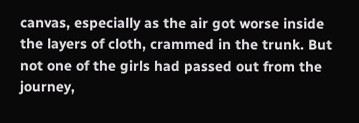canvas, especially as the air got worse inside the layers of cloth, crammed in the trunk. But not one of the girls had passed out from the journey,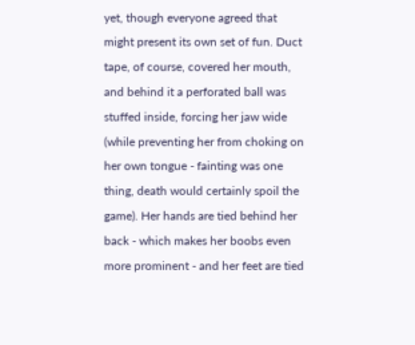yet, though everyone agreed that might present its own set of fun. Duct tape, of course, covered her mouth, and behind it a perforated ball was stuffed inside, forcing her jaw wide (while preventing her from choking on her own tongue - fainting was one thing, death would certainly spoil the game). Her hands are tied behind her back - which makes her boobs even more prominent - and her feet are tied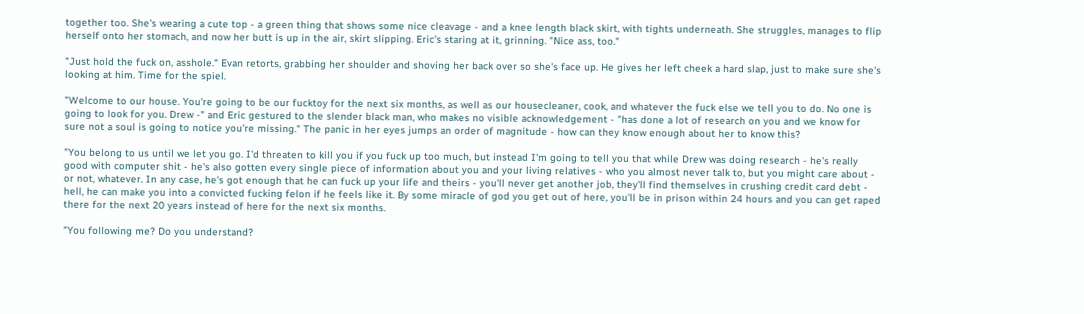together too. She's wearing a cute top - a green thing that shows some nice cleavage - and a knee length black skirt, with tights underneath. She struggles, manages to flip herself onto her stomach, and now her butt is up in the air, skirt slipping. Eric's staring at it, grinning. "Nice ass, too."

"Just hold the fuck on, asshole." Evan retorts, grabbing her shoulder and shoving her back over so she's face up. He gives her left cheek a hard slap, just to make sure she's looking at him. Time for the spiel.

"Welcome to our house. You're going to be our fucktoy for the next six months, as well as our housecleaner, cook, and whatever the fuck else we tell you to do. No one is going to look for you. Drew -" and Eric gestured to the slender black man, who makes no visible acknowledgement - "has done a lot of research on you and we know for sure not a soul is going to notice you're missing." The panic in her eyes jumps an order of magnitude - how can they know enough about her to know this?

"You belong to us until we let you go. I'd threaten to kill you if you fuck up too much, but instead I'm going to tell you that while Drew was doing research - he's really good with computer shit - he's also gotten every single piece of information about you and your living relatives - who you almost never talk to, but you might care about - or not, whatever. In any case, he's got enough that he can fuck up your life and theirs - you'll never get another job, they'll find themselves in crushing credit card debt - hell, he can make you into a convicted fucking felon if he feels like it. By some miracle of god you get out of here, you'll be in prison within 24 hours and you can get raped there for the next 20 years instead of here for the next six months.

"You following me? Do you understand?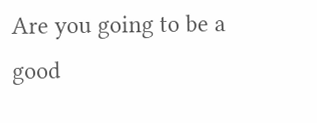Are you going to be a good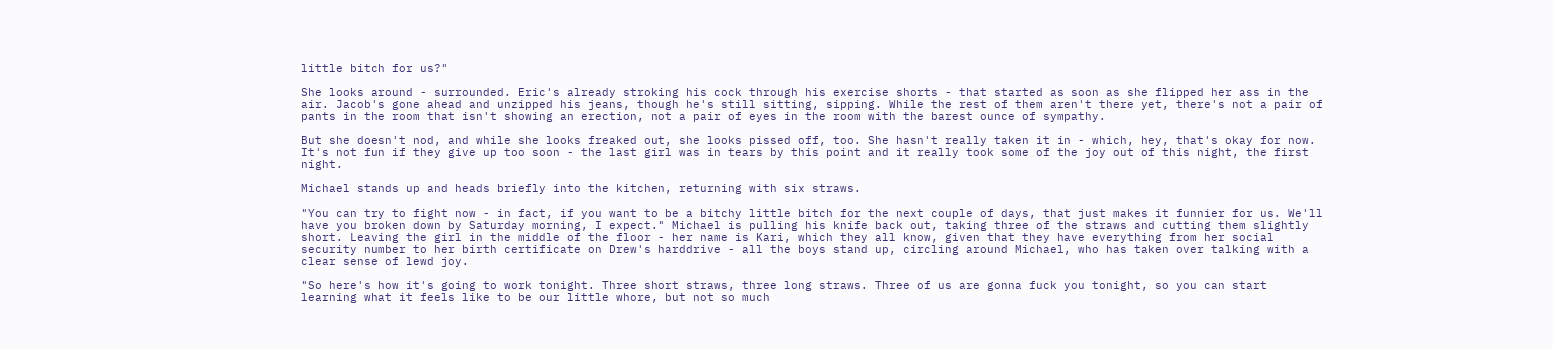little bitch for us?"

She looks around - surrounded. Eric's already stroking his cock through his exercise shorts - that started as soon as she flipped her ass in the air. Jacob's gone ahead and unzipped his jeans, though he's still sitting, sipping. While the rest of them aren't there yet, there's not a pair of pants in the room that isn't showing an erection, not a pair of eyes in the room with the barest ounce of sympathy.

But she doesn't nod, and while she looks freaked out, she looks pissed off, too. She hasn't really taken it in - which, hey, that's okay for now. It's not fun if they give up too soon - the last girl was in tears by this point and it really took some of the joy out of this night, the first night.

Michael stands up and heads briefly into the kitchen, returning with six straws.

"You can try to fight now - in fact, if you want to be a bitchy little bitch for the next couple of days, that just makes it funnier for us. We'll have you broken down by Saturday morning, I expect." Michael is pulling his knife back out, taking three of the straws and cutting them slightly short. Leaving the girl in the middle of the floor - her name is Kari, which they all know, given that they have everything from her social security number to her birth certificate on Drew's harddrive - all the boys stand up, circling around Michael, who has taken over talking with a clear sense of lewd joy.

"So here's how it's going to work tonight. Three short straws, three long straws. Three of us are gonna fuck you tonight, so you can start learning what it feels like to be our little whore, but not so much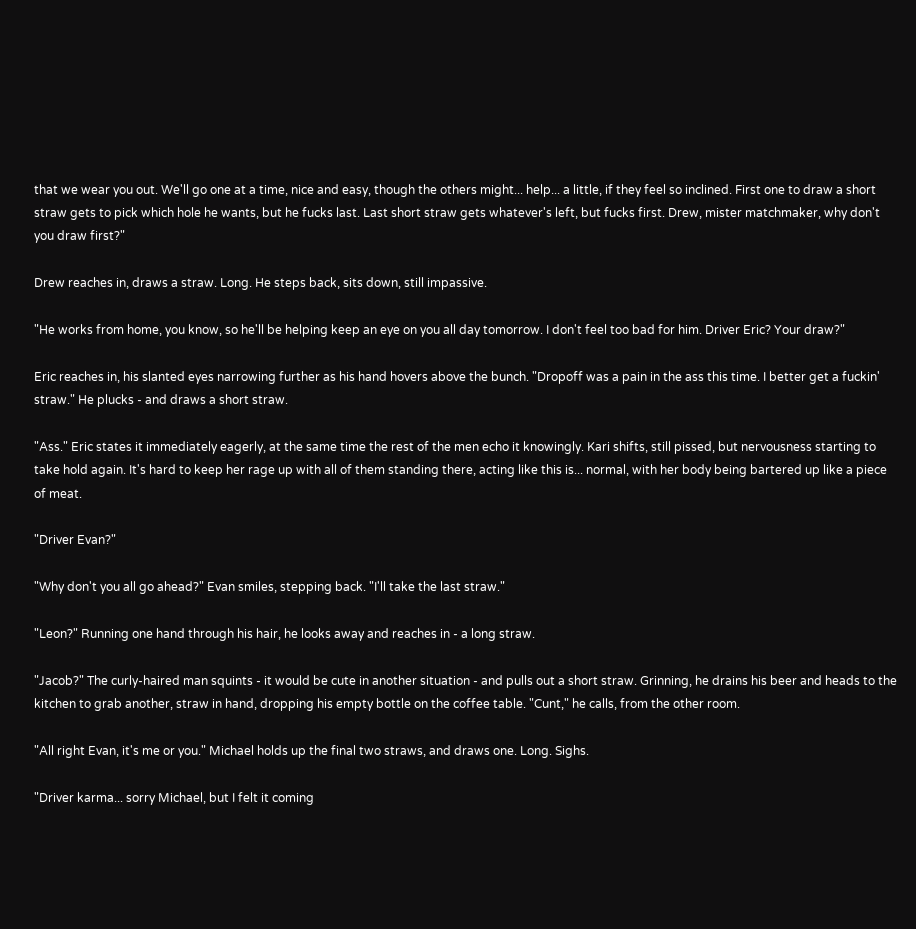that we wear you out. We'll go one at a time, nice and easy, though the others might... help... a little, if they feel so inclined. First one to draw a short straw gets to pick which hole he wants, but he fucks last. Last short straw gets whatever's left, but fucks first. Drew, mister matchmaker, why don't you draw first?"

Drew reaches in, draws a straw. Long. He steps back, sits down, still impassive.

"He works from home, you know, so he'll be helping keep an eye on you all day tomorrow. I don't feel too bad for him. Driver Eric? Your draw?"

Eric reaches in, his slanted eyes narrowing further as his hand hovers above the bunch. "Dropoff was a pain in the ass this time. I better get a fuckin' straw." He plucks - and draws a short straw.

"Ass." Eric states it immediately eagerly, at the same time the rest of the men echo it knowingly. Kari shifts, still pissed, but nervousness starting to take hold again. It's hard to keep her rage up with all of them standing there, acting like this is... normal, with her body being bartered up like a piece of meat.

"Driver Evan?"

"Why don't you all go ahead?" Evan smiles, stepping back. "I'll take the last straw."

"Leon?" Running one hand through his hair, he looks away and reaches in - a long straw.

"Jacob?" The curly-haired man squints - it would be cute in another situation - and pulls out a short straw. Grinning, he drains his beer and heads to the kitchen to grab another, straw in hand, dropping his empty bottle on the coffee table. "Cunt," he calls, from the other room.

"All right Evan, it's me or you." Michael holds up the final two straws, and draws one. Long. Sighs.

"Driver karma... sorry Michael, but I felt it coming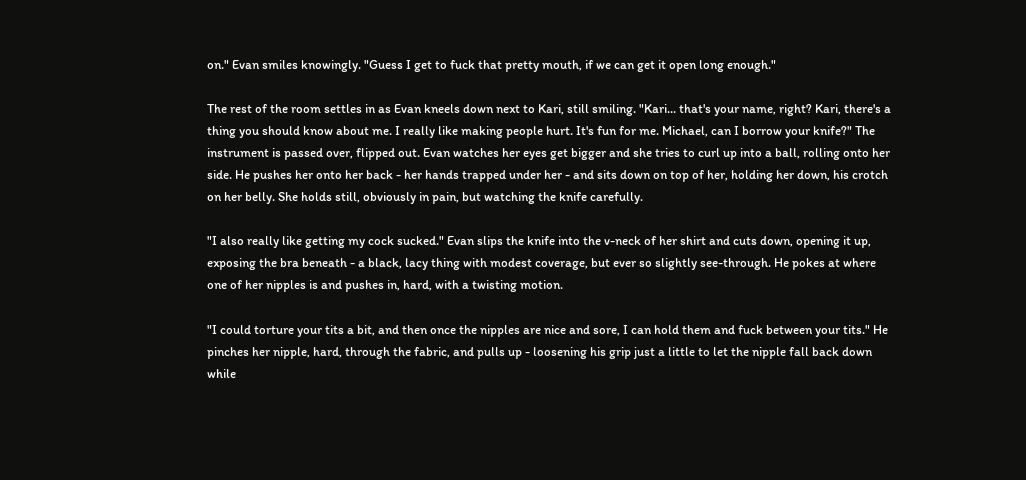on." Evan smiles knowingly. "Guess I get to fuck that pretty mouth, if we can get it open long enough."

The rest of the room settles in as Evan kneels down next to Kari, still smiling. "Kari... that's your name, right? Kari, there's a thing you should know about me. I really like making people hurt. It's fun for me. Michael, can I borrow your knife?" The instrument is passed over, flipped out. Evan watches her eyes get bigger and she tries to curl up into a ball, rolling onto her side. He pushes her onto her back - her hands trapped under her - and sits down on top of her, holding her down, his crotch on her belly. She holds still, obviously in pain, but watching the knife carefully.

"I also really like getting my cock sucked." Evan slips the knife into the v-neck of her shirt and cuts down, opening it up, exposing the bra beneath - a black, lacy thing with modest coverage, but ever so slightly see-through. He pokes at where one of her nipples is and pushes in, hard, with a twisting motion.

"I could torture your tits a bit, and then once the nipples are nice and sore, I can hold them and fuck between your tits." He pinches her nipple, hard, through the fabric, and pulls up - loosening his grip just a little to let the nipple fall back down while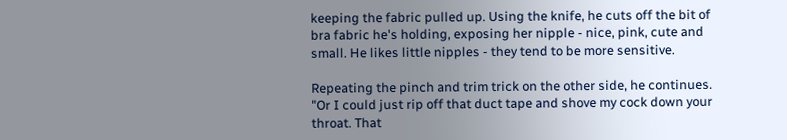keeping the fabric pulled up. Using the knife, he cuts off the bit of bra fabric he's holding, exposing her nipple - nice, pink, cute and small. He likes little nipples - they tend to be more sensitive.

Repeating the pinch and trim trick on the other side, he continues. "Or I could just rip off that duct tape and shove my cock down your throat. That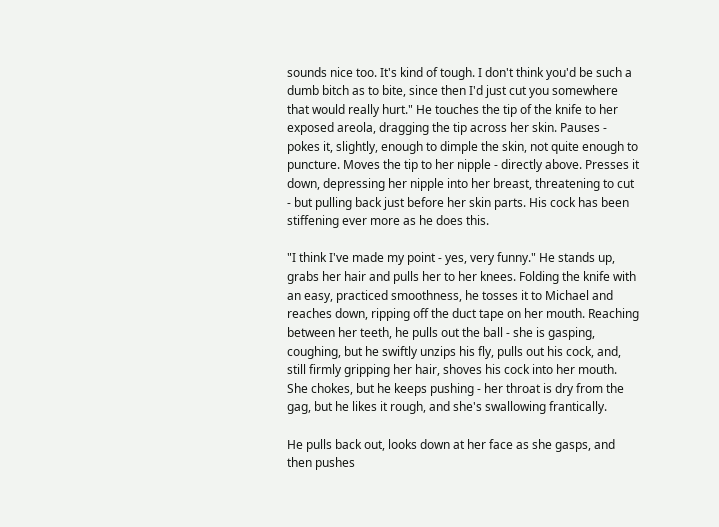sounds nice too. It's kind of tough. I don't think you'd be such a dumb bitch as to bite, since then I'd just cut you somewhere that would really hurt." He touches the tip of the knife to her exposed areola, dragging the tip across her skin. Pauses - pokes it, slightly, enough to dimple the skin, not quite enough to puncture. Moves the tip to her nipple - directly above. Presses it down, depressing her nipple into her breast, threatening to cut - but pulling back just before her skin parts. His cock has been stiffening ever more as he does this.

"I think I've made my point - yes, very funny." He stands up, grabs her hair and pulls her to her knees. Folding the knife with an easy, practiced smoothness, he tosses it to Michael and reaches down, ripping off the duct tape on her mouth. Reaching between her teeth, he pulls out the ball - she is gasping, coughing, but he swiftly unzips his fly, pulls out his cock, and, still firmly gripping her hair, shoves his cock into her mouth. She chokes, but he keeps pushing - her throat is dry from the gag, but he likes it rough, and she's swallowing frantically.

He pulls back out, looks down at her face as she gasps, and then pushes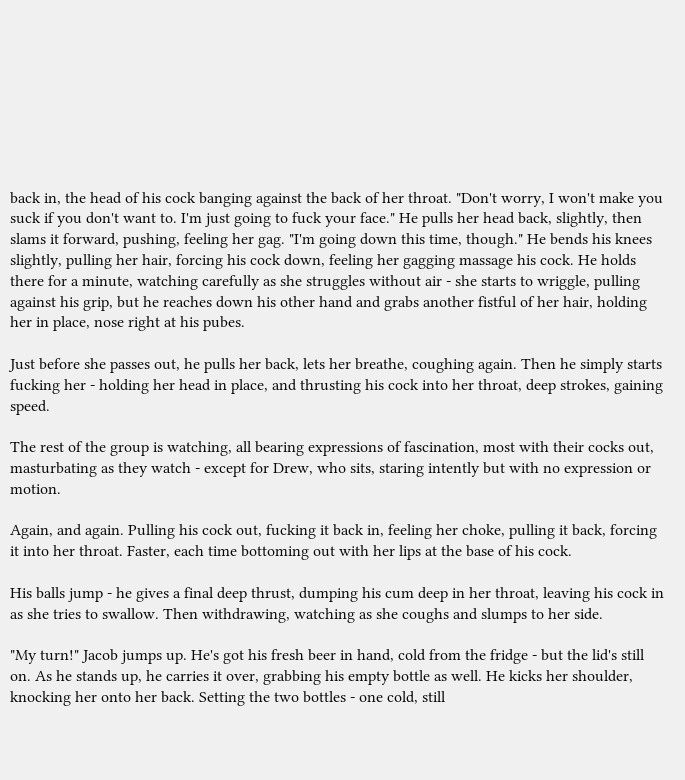back in, the head of his cock banging against the back of her throat. "Don't worry, I won't make you suck if you don't want to. I'm just going to fuck your face." He pulls her head back, slightly, then slams it forward, pushing, feeling her gag. "I'm going down this time, though." He bends his knees slightly, pulling her hair, forcing his cock down, feeling her gagging massage his cock. He holds there for a minute, watching carefully as she struggles without air - she starts to wriggle, pulling against his grip, but he reaches down his other hand and grabs another fistful of her hair, holding her in place, nose right at his pubes.

Just before she passes out, he pulls her back, lets her breathe, coughing again. Then he simply starts fucking her - holding her head in place, and thrusting his cock into her throat, deep strokes, gaining speed.

The rest of the group is watching, all bearing expressions of fascination, most with their cocks out, masturbating as they watch - except for Drew, who sits, staring intently but with no expression or motion.

Again, and again. Pulling his cock out, fucking it back in, feeling her choke, pulling it back, forcing it into her throat. Faster, each time bottoming out with her lips at the base of his cock.

His balls jump - he gives a final deep thrust, dumping his cum deep in her throat, leaving his cock in as she tries to swallow. Then withdrawing, watching as she coughs and slumps to her side.

"My turn!" Jacob jumps up. He's got his fresh beer in hand, cold from the fridge - but the lid's still on. As he stands up, he carries it over, grabbing his empty bottle as well. He kicks her shoulder, knocking her onto her back. Setting the two bottles - one cold, still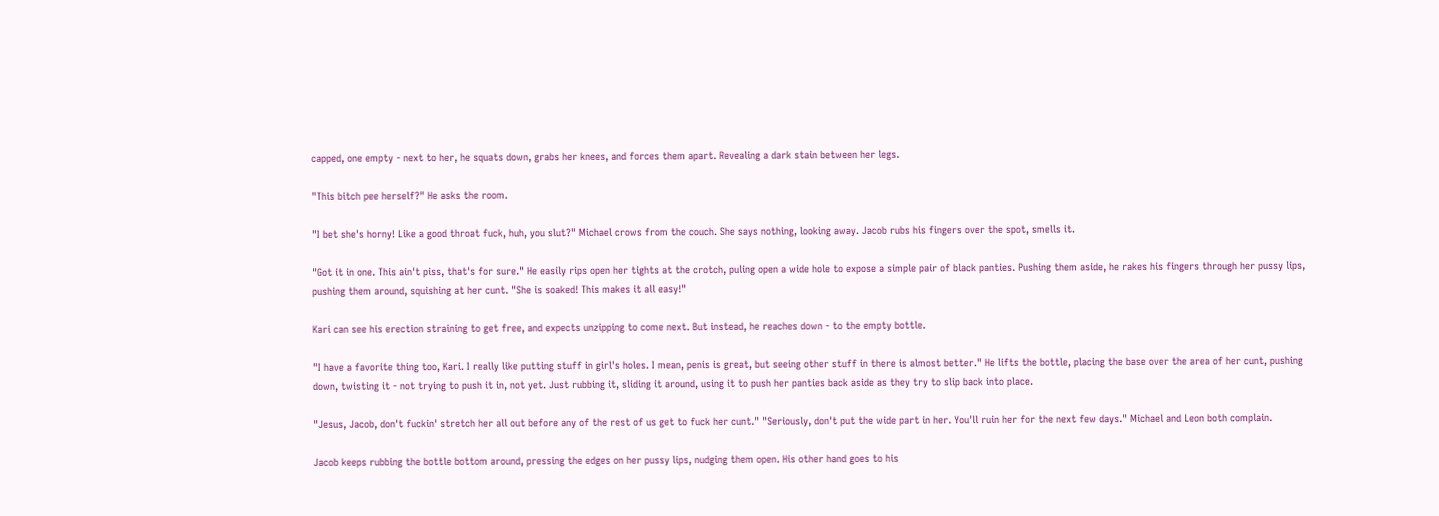capped, one empty - next to her, he squats down, grabs her knees, and forces them apart. Revealing a dark stain between her legs.

"This bitch pee herself?" He asks the room.

"I bet she's horny! Like a good throat fuck, huh, you slut?" Michael crows from the couch. She says nothing, looking away. Jacob rubs his fingers over the spot, smells it.

"Got it in one. This ain't piss, that's for sure." He easily rips open her tights at the crotch, puling open a wide hole to expose a simple pair of black panties. Pushing them aside, he rakes his fingers through her pussy lips, pushing them around, squishing at her cunt. "She is soaked! This makes it all easy!"

Kari can see his erection straining to get free, and expects unzipping to come next. But instead, he reaches down - to the empty bottle.

"I have a favorite thing too, Kari. I really like putting stuff in girl's holes. I mean, penis is great, but seeing other stuff in there is almost better." He lifts the bottle, placing the base over the area of her cunt, pushing down, twisting it - not trying to push it in, not yet. Just rubbing it, sliding it around, using it to push her panties back aside as they try to slip back into place.

"Jesus, Jacob, don't fuckin' stretch her all out before any of the rest of us get to fuck her cunt." "Seriously, don't put the wide part in her. You'll ruin her for the next few days." Michael and Leon both complain.

Jacob keeps rubbing the bottle bottom around, pressing the edges on her pussy lips, nudging them open. His other hand goes to his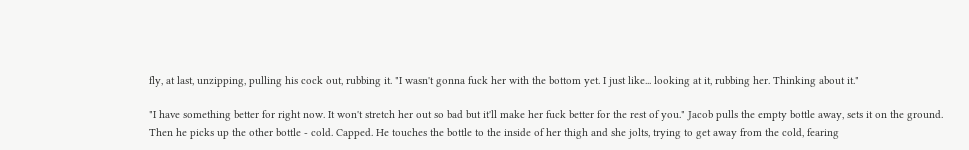fly, at last, unzipping, pulling his cock out, rubbing it. "I wasn't gonna fuck her with the bottom yet. I just like... looking at it, rubbing her. Thinking about it."

"I have something better for right now. It won't stretch her out so bad but it'll make her fuck better for the rest of you." Jacob pulls the empty bottle away, sets it on the ground. Then he picks up the other bottle - cold. Capped. He touches the bottle to the inside of her thigh and she jolts, trying to get away from the cold, fearing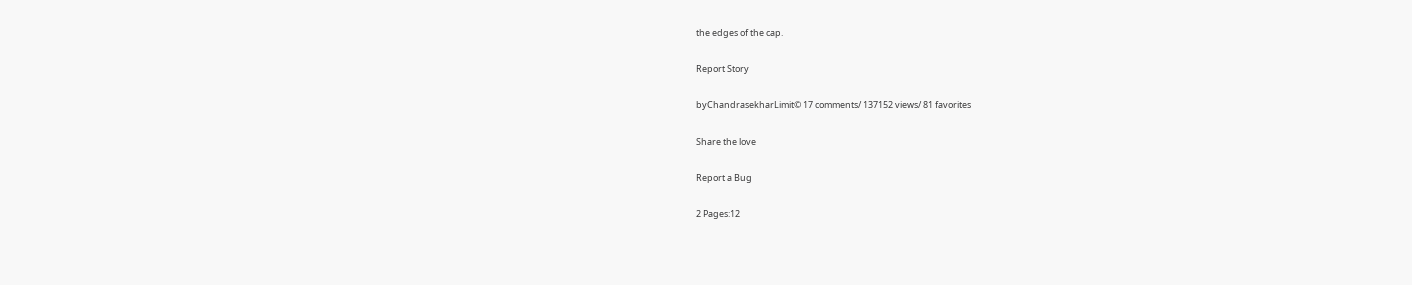the edges of the cap.

Report Story

byChandrasekharLimit© 17 comments/ 137152 views/ 81 favorites

Share the love

Report a Bug

2 Pages:12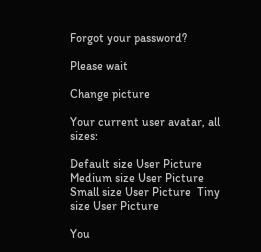Forgot your password?

Please wait

Change picture

Your current user avatar, all sizes:

Default size User Picture  Medium size User Picture  Small size User Picture  Tiny size User Picture

You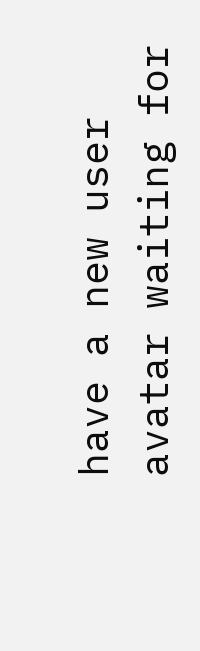have a new user avatar waiting for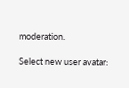moderation.

Select new user avatar: